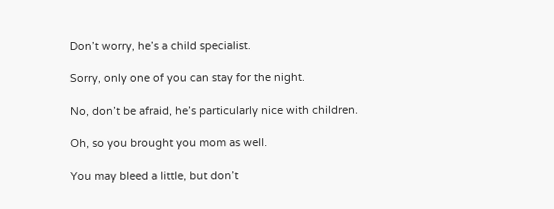Don’t worry, he’s a child specialist.

Sorry, only one of you can stay for the night.

No, don’t be afraid, he’s particularly nice with children.

Oh, so you brought you mom as well.

You may bleed a little, but don’t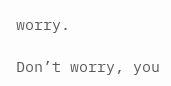worry.

Don’t worry, you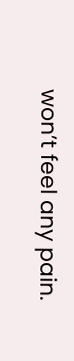won’t feel any pain.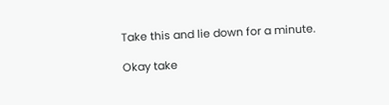Take this and lie down for a minute.

Okay take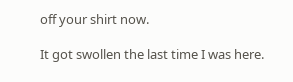off your shirt now.

It got swollen the last time I was here.